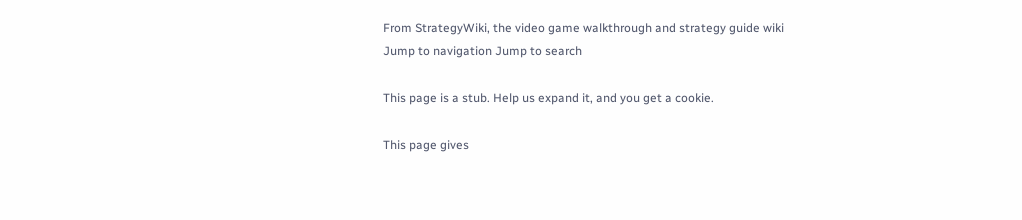From StrategyWiki, the video game walkthrough and strategy guide wiki
Jump to navigation Jump to search

This page is a stub. Help us expand it, and you get a cookie.

This page gives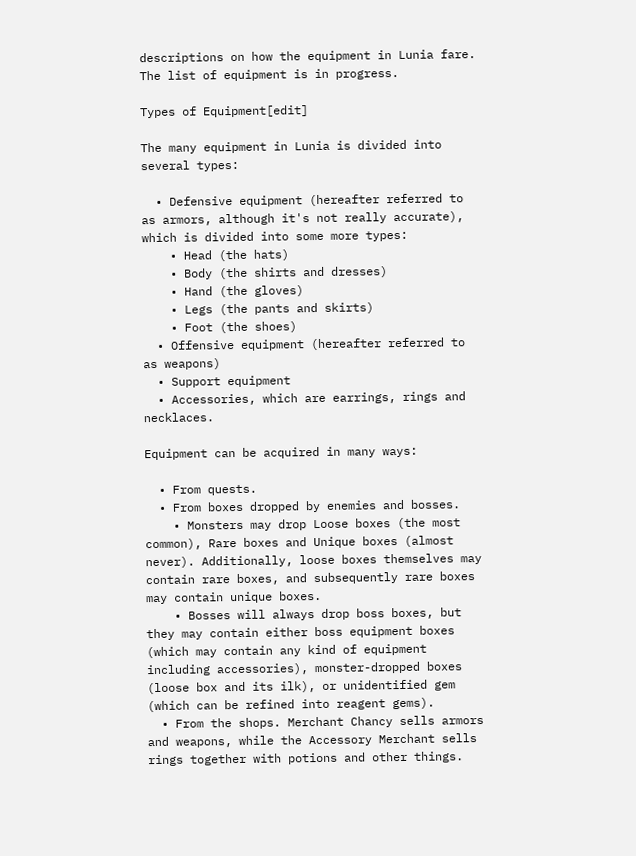descriptions on how the equipment in Lunia fare. The list of equipment is in progress.

Types of Equipment[edit]

The many equipment in Lunia is divided into several types:

  • Defensive equipment (hereafter referred to as armors, although it's not really accurate), which is divided into some more types:
    • Head (the hats)
    • Body (the shirts and dresses)
    • Hand (the gloves)
    • Legs (the pants and skirts)
    • Foot (the shoes)
  • Offensive equipment (hereafter referred to as weapons)
  • Support equipment
  • Accessories, which are earrings, rings and necklaces.

Equipment can be acquired in many ways:

  • From quests.
  • From boxes dropped by enemies and bosses.
    • Monsters may drop Loose boxes (the most common), Rare boxes and Unique boxes (almost never). Additionally, loose boxes themselves may contain rare boxes, and subsequently rare boxes may contain unique boxes.
    • Bosses will always drop boss boxes, but they may contain either boss equipment boxes (which may contain any kind of equipment including accessories), monster-dropped boxes (loose box and its ilk), or unidentified gem (which can be refined into reagent gems).
  • From the shops. Merchant Chancy sells armors and weapons, while the Accessory Merchant sells rings together with potions and other things.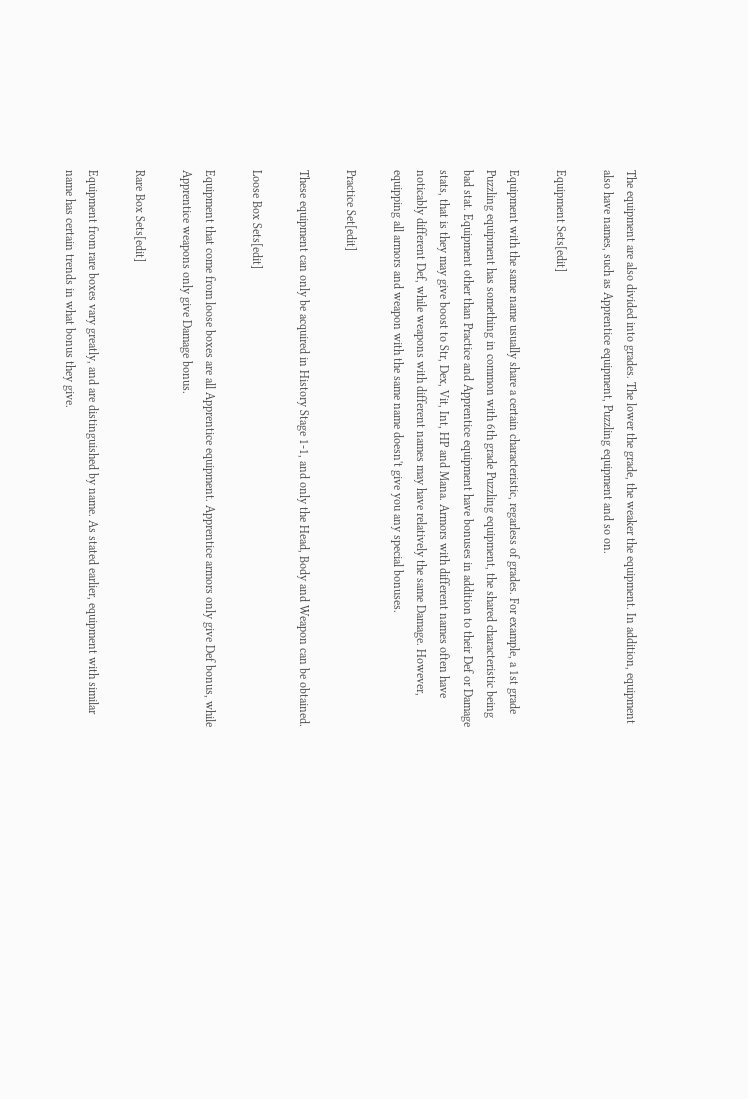The equipment are also divided into grades. The lower the grade, the weaker the equipment. In addition, equipment also have names, such as Apprentice equipment, Puzzling equipment and so on.

Equipment Sets[edit]

Equipment with the same name usually share a certain characteristic, regarless of grades. For example, a 1st grade Puzzling equipment has something in common with 6th grade Puzzling equipment, the shared characteristic being bad stat. Equipment other than Practice and Apprentice equipment have bonuses in addition to their Def or Damage stats, that is they may give boost to Str, Dex, Vit, Int, HP and Mana. Armors with different names often have noticably different Def, while weapons with different names may have relatively the same Damage. However, equipping all armors and weapon with the same name doesn't give you any special bonuses.

Practice Set[edit]

These equipment can only be acquired in History Stage 1-1, and only the Head, Body and Weapon can be obtained.

Loose Box Sets[edit]

Equipment that come from loose boxes are all Apprentice equipment. Apprentice armors only give Def bonus, while Apprentice weapons only give Damage bonus.

Rare Box Sets[edit]

Equipment from rare boxes vary greatly, and are distinguished by name. As stated earlier, equipment with similar name has certain trends in what bonus they give.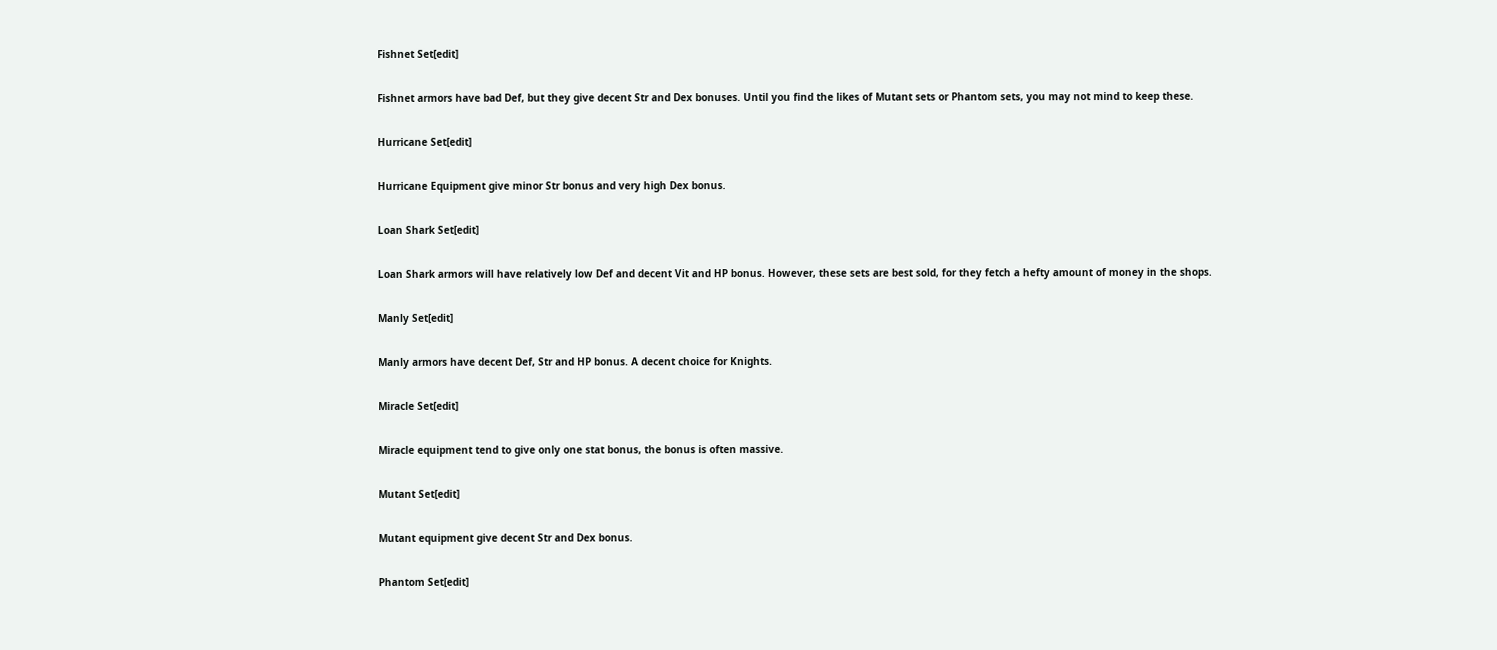Fishnet Set[edit]

Fishnet armors have bad Def, but they give decent Str and Dex bonuses. Until you find the likes of Mutant sets or Phantom sets, you may not mind to keep these.

Hurricane Set[edit]

Hurricane Equipment give minor Str bonus and very high Dex bonus.

Loan Shark Set[edit]

Loan Shark armors will have relatively low Def and decent Vit and HP bonus. However, these sets are best sold, for they fetch a hefty amount of money in the shops.

Manly Set[edit]

Manly armors have decent Def, Str and HP bonus. A decent choice for Knights.

Miracle Set[edit]

Miracle equipment tend to give only one stat bonus, the bonus is often massive.

Mutant Set[edit]

Mutant equipment give decent Str and Dex bonus.

Phantom Set[edit]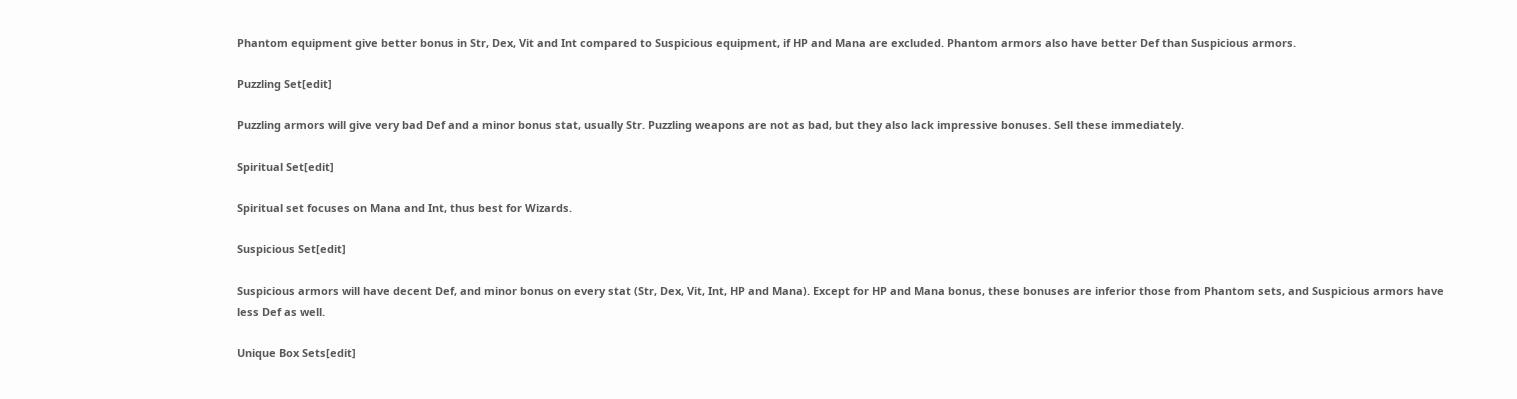Phantom equipment give better bonus in Str, Dex, Vit and Int compared to Suspicious equipment, if HP and Mana are excluded. Phantom armors also have better Def than Suspicious armors.

Puzzling Set[edit]

Puzzling armors will give very bad Def and a minor bonus stat, usually Str. Puzzling weapons are not as bad, but they also lack impressive bonuses. Sell these immediately.

Spiritual Set[edit]

Spiritual set focuses on Mana and Int, thus best for Wizards.

Suspicious Set[edit]

Suspicious armors will have decent Def, and minor bonus on every stat (Str, Dex, Vit, Int, HP and Mana). Except for HP and Mana bonus, these bonuses are inferior those from Phantom sets, and Suspicious armors have less Def as well.

Unique Box Sets[edit]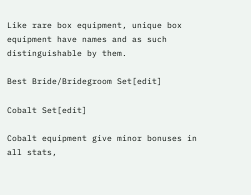Like rare box equipment, unique box equipment have names and as such distinguishable by them.

Best Bride/Bridegroom Set[edit]

Cobalt Set[edit]

Cobalt equipment give minor bonuses in all stats,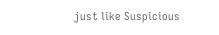just like Suspicious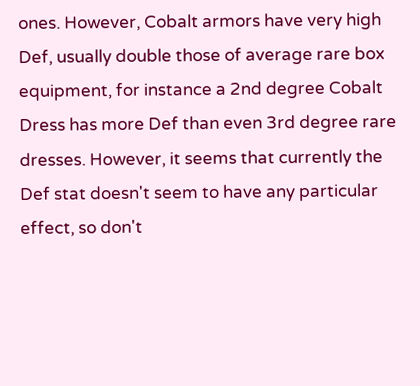ones. However, Cobalt armors have very high Def, usually double those of average rare box equipment, for instance a 2nd degree Cobalt Dress has more Def than even 3rd degree rare dresses. However, it seems that currently the Def stat doesn't seem to have any particular effect, so don't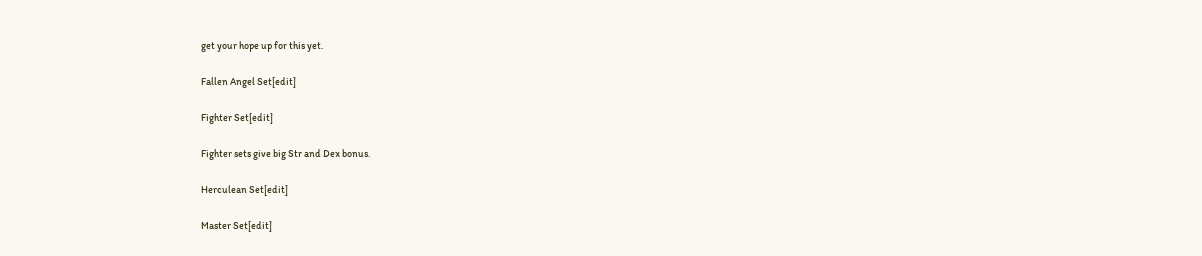get your hope up for this yet.

Fallen Angel Set[edit]

Fighter Set[edit]

Fighter sets give big Str and Dex bonus.

Herculean Set[edit]

Master Set[edit]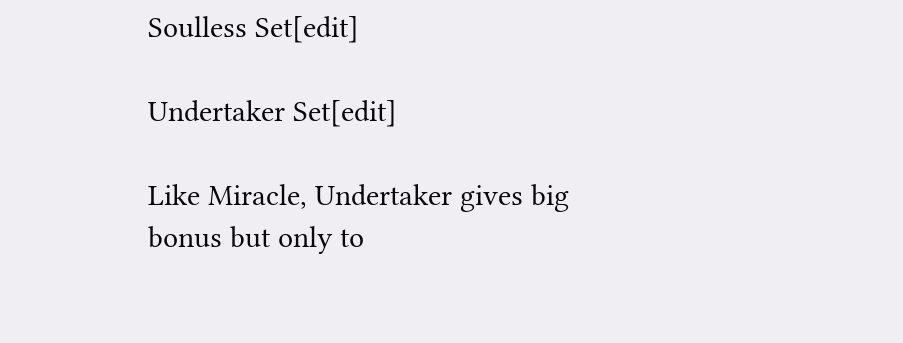Soulless Set[edit]

Undertaker Set[edit]

Like Miracle, Undertaker gives big bonus but only to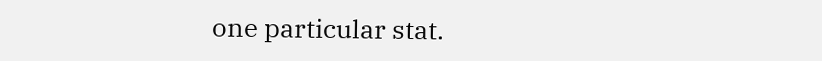one particular stat.